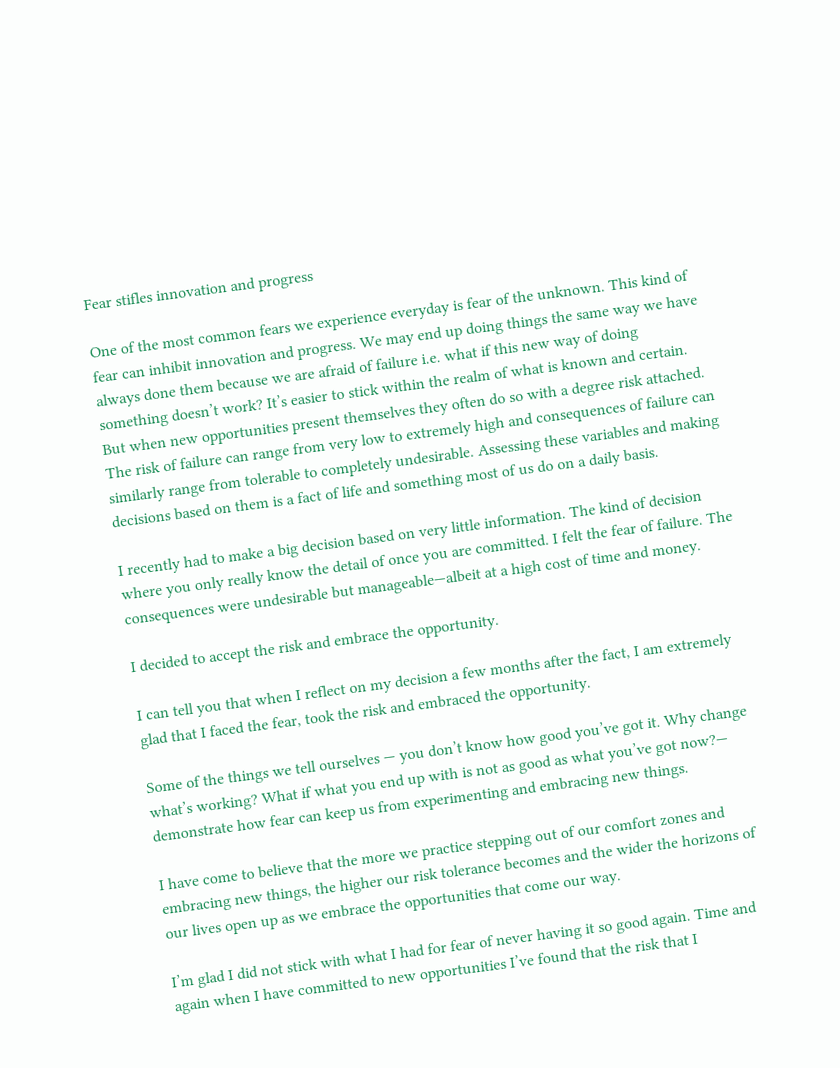Fear stifles innovation and progress

One of the most common fears we experience everyday is fear of the unknown. This kind of fear can inhibit innovation and progress. We may end up doing things the same way we have always done them because we are afraid of failure i.e. what if this new way of doing something doesn’t work? It’s easier to stick within the realm of what is known and certain. But when new opportunities present themselves they often do so with a degree risk attached. The risk of failure can range from very low to extremely high and consequences of failure can similarly range from tolerable to completely undesirable. Assessing these variables and making decisions based on them is a fact of life and something most of us do on a daily basis.

I recently had to make a big decision based on very little information. The kind of decision where you only really know the detail of once you are committed. I felt the fear of failure. The consequences were undesirable but manageable—albeit at a high cost of time and money.

I decided to accept the risk and embrace the opportunity.

I can tell you that when I reflect on my decision a few months after the fact, I am extremely glad that I faced the fear, took the risk and embraced the opportunity.

Some of the things we tell ourselves — you don’t know how good you’ve got it. Why change what’s working? What if what you end up with is not as good as what you’ve got now?— demonstrate how fear can keep us from experimenting and embracing new things.

I have come to believe that the more we practice stepping out of our comfort zones and embracing new things, the higher our risk tolerance becomes and the wider the horizons of our lives open up as we embrace the opportunities that come our way.

I’m glad I did not stick with what I had for fear of never having it so good again. Time and again when I have committed to new opportunities I’ve found that the risk that I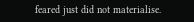feared just did not materialise.